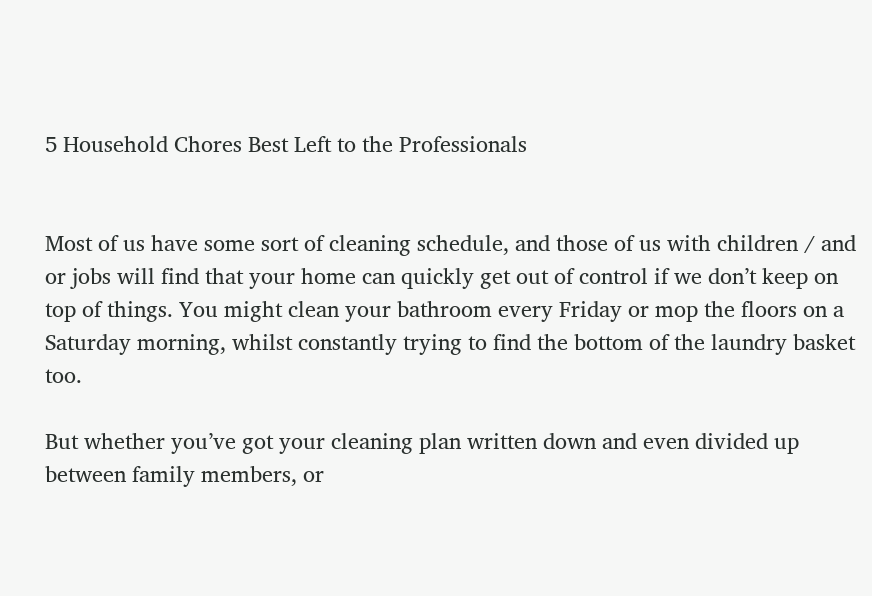5 Household Chores Best Left to the Professionals


Most of us have some sort of cleaning schedule, and those of us with children / and or jobs will find that your home can quickly get out of control if we don’t keep on top of things. You might clean your bathroom every Friday or mop the floors on a Saturday morning, whilst constantly trying to find the bottom of the laundry basket too.

But whether you’ve got your cleaning plan written down and even divided up between family members, or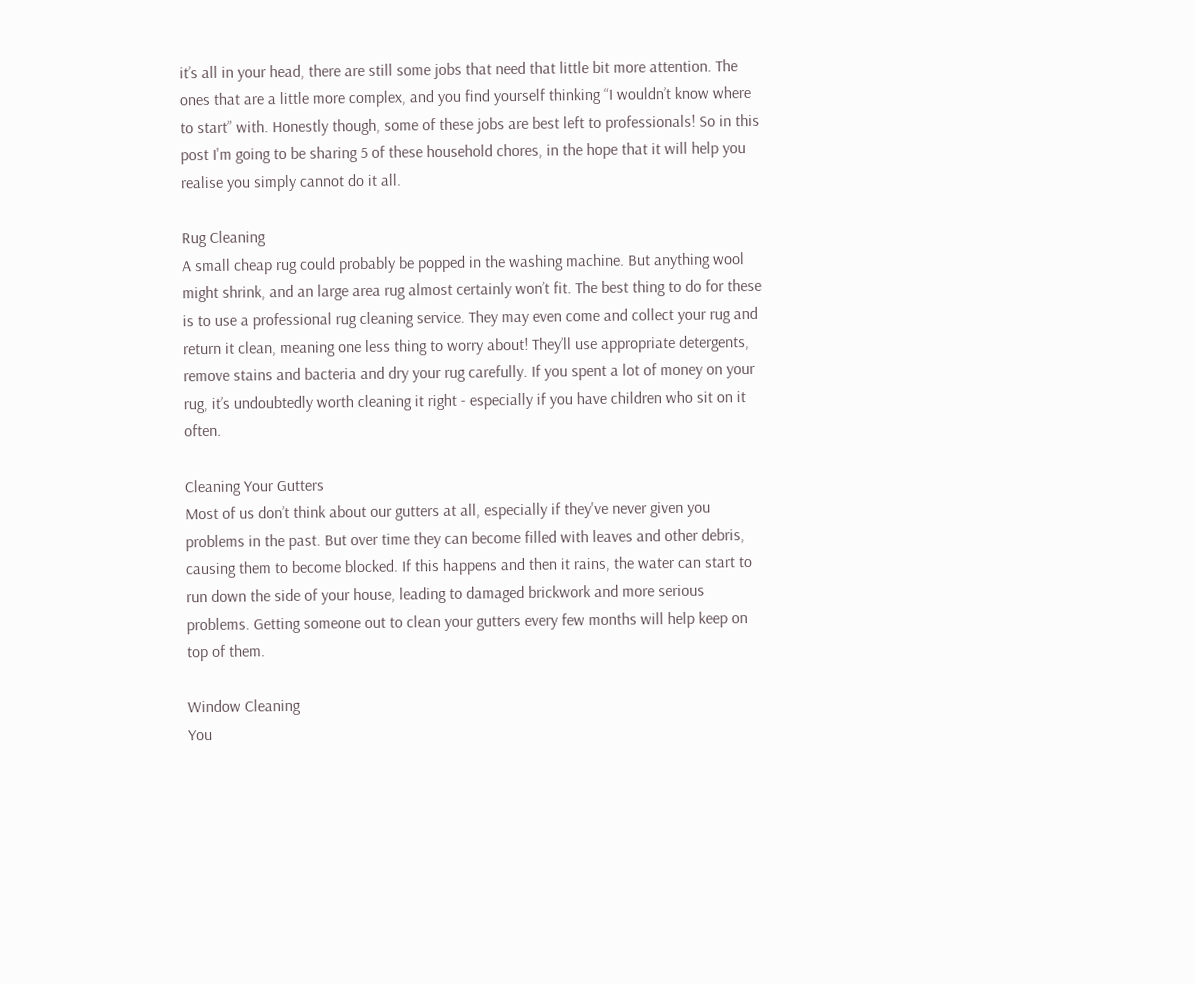it’s all in your head, there are still some jobs that need that little bit more attention. The ones that are a little more complex, and you find yourself thinking “I wouldn’t know where to start” with. Honestly though, some of these jobs are best left to professionals! So in this post I'm going to be sharing 5 of these household chores, in the hope that it will help you realise you simply cannot do it all.

Rug Cleaning
A small cheap rug could probably be popped in the washing machine. But anything wool might shrink, and an large area rug almost certainly won’t fit. The best thing to do for these is to use a professional rug cleaning service. They may even come and collect your rug and return it clean, meaning one less thing to worry about! They’ll use appropriate detergents, remove stains and bacteria and dry your rug carefully. If you spent a lot of money on your rug, it’s undoubtedly worth cleaning it right - especially if you have children who sit on it often.

Cleaning Your Gutters
Most of us don’t think about our gutters at all, especially if they've never given you problems in the past. But over time they can become filled with leaves and other debris, causing them to become blocked. If this happens and then it rains, the water can start to run down the side of your house, leading to damaged brickwork and more serious problems. Getting someone out to clean your gutters every few months will help keep on top of them.

Window Cleaning
You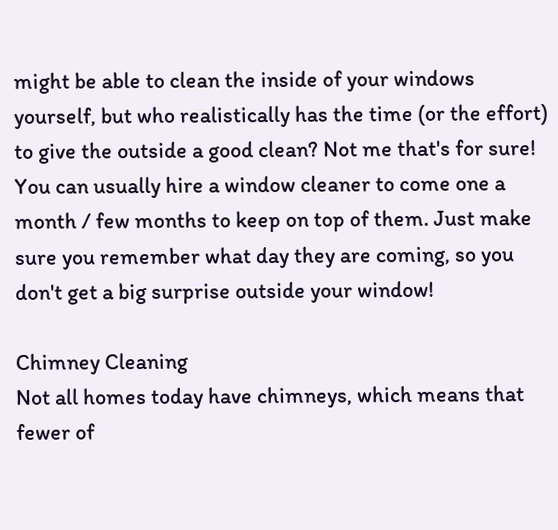might be able to clean the inside of your windows yourself, but who realistically has the time (or the effort) to give the outside a good clean? Not me that's for sure! You can usually hire a window cleaner to come one a month / few months to keep on top of them. Just make sure you remember what day they are coming, so you don't get a big surprise outside your window!

Chimney Cleaning
Not all homes today have chimneys, which means that fewer of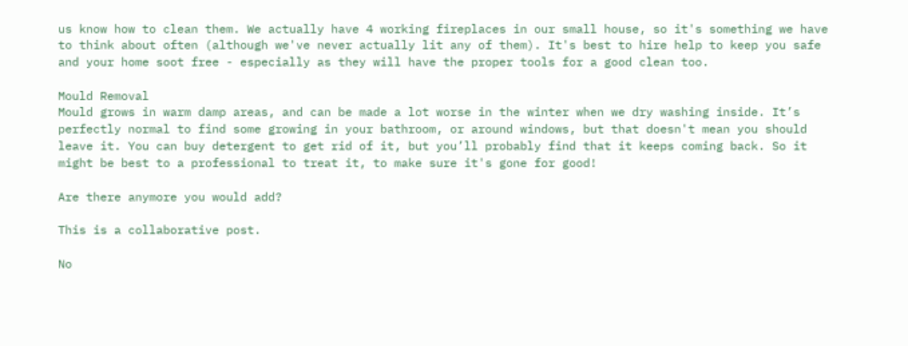us know how to clean them. We actually have 4 working fireplaces in our small house, so it's something we have to think about often (although we've never actually lit any of them). It's best to hire help to keep you safe and your home soot free - especially as they will have the proper tools for a good clean too.

Mould Removal
Mould grows in warm damp areas, and can be made a lot worse in the winter when we dry washing inside. It’s perfectly normal to find some growing in your bathroom, or around windows, but that doesn't mean you should leave it. You can buy detergent to get rid of it, but you’ll probably find that it keeps coming back. So it might be best to a professional to treat it, to make sure it's gone for good!

Are there anymore you would add?

This is a collaborative post.

No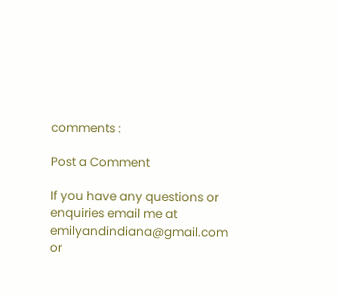comments :

Post a Comment

If you have any questions or enquiries email me at emilyandindiana@gmail.com or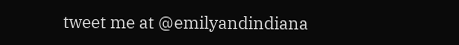tweet me at @emilyandindiana